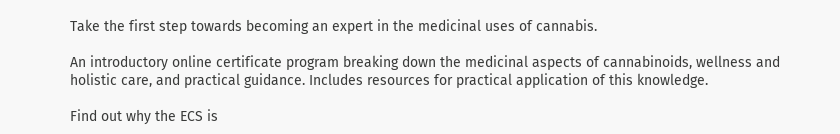Take the first step towards becoming an expert in the medicinal uses of cannabis.

An introductory online certificate program breaking down the medicinal aspects of cannabinoids, wellness and holistic care, and practical guidance. Includes resources for practical application of this knowledge.

Find out why the ECS is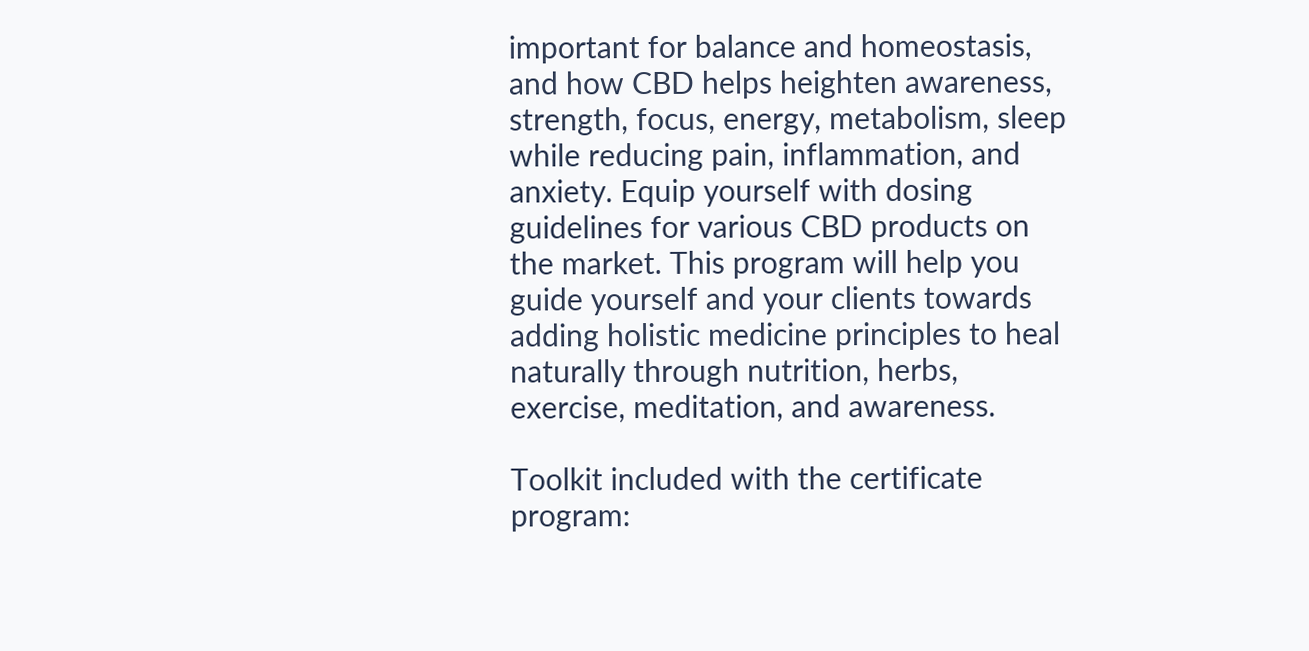important for balance and homeostasis, and how CBD helps heighten awareness, strength, focus, energy, metabolism, sleep while reducing pain, inflammation, and anxiety. Equip yourself with dosing guidelines for various CBD products on the market. This program will help you guide yourself and your clients towards adding holistic medicine principles to heal naturally through nutrition, herbs, exercise, meditation, and awareness.

Toolkit included with the certificate program: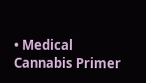• Medical Cannabis Primer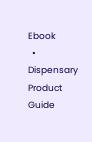Ebook
  • Dispensary Product Guide